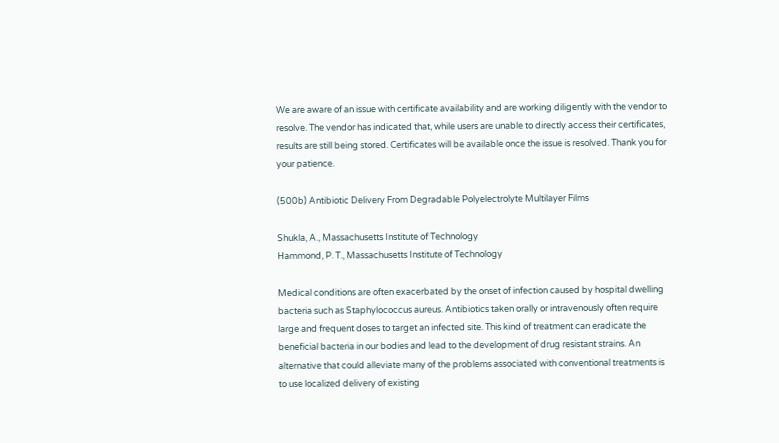We are aware of an issue with certificate availability and are working diligently with the vendor to resolve. The vendor has indicated that, while users are unable to directly access their certificates, results are still being stored. Certificates will be available once the issue is resolved. Thank you for your patience.

(500b) Antibiotic Delivery From Degradable Polyelectrolyte Multilayer Films

Shukla, A., Massachusetts Institute of Technology
Hammond, P. T., Massachusetts Institute of Technology

Medical conditions are often exacerbated by the onset of infection caused by hospital dwelling bacteria such as Staphylococcus aureus. Antibiotics taken orally or intravenously often require large and frequent doses to target an infected site. This kind of treatment can eradicate the beneficial bacteria in our bodies and lead to the development of drug resistant strains. An alternative that could alleviate many of the problems associated with conventional treatments is to use localized delivery of existing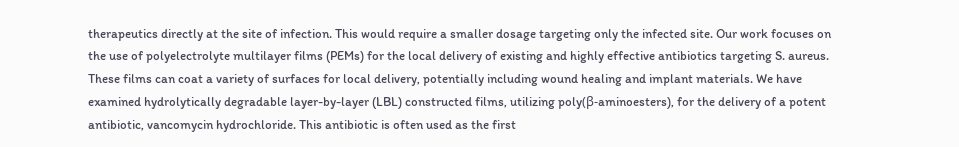therapeutics directly at the site of infection. This would require a smaller dosage targeting only the infected site. Our work focuses on the use of polyelectrolyte multilayer films (PEMs) for the local delivery of existing and highly effective antibiotics targeting S. aureus. These films can coat a variety of surfaces for local delivery, potentially including wound healing and implant materials. We have examined hydrolytically degradable layer-by-layer (LBL) constructed films, utilizing poly(β-aminoesters), for the delivery of a potent antibiotic, vancomycin hydrochloride. This antibiotic is often used as the first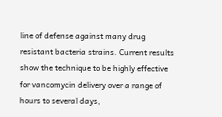line of defense against many drug resistant bacteria strains. Current results show the technique to be highly effective for vancomycin delivery over a range of hours to several days,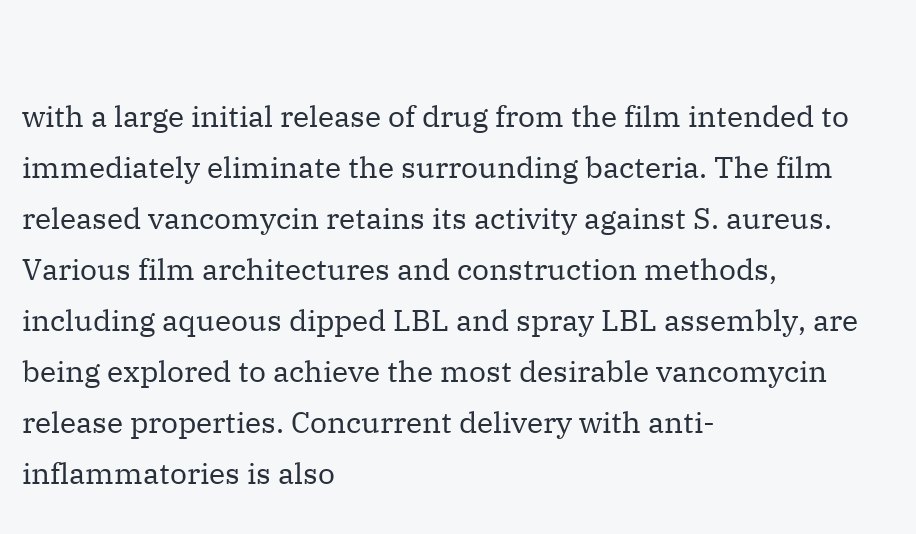with a large initial release of drug from the film intended to immediately eliminate the surrounding bacteria. The film released vancomycin retains its activity against S. aureus. Various film architectures and construction methods, including aqueous dipped LBL and spray LBL assembly, are being explored to achieve the most desirable vancomycin release properties. Concurrent delivery with anti-inflammatories is also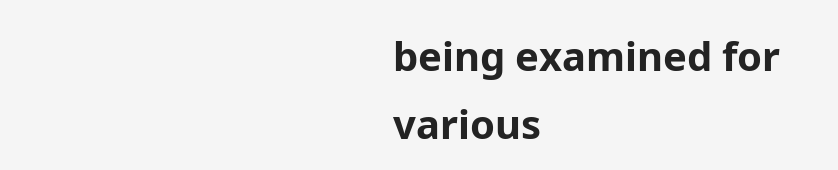being examined for various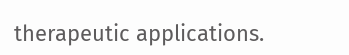therapeutic applications.